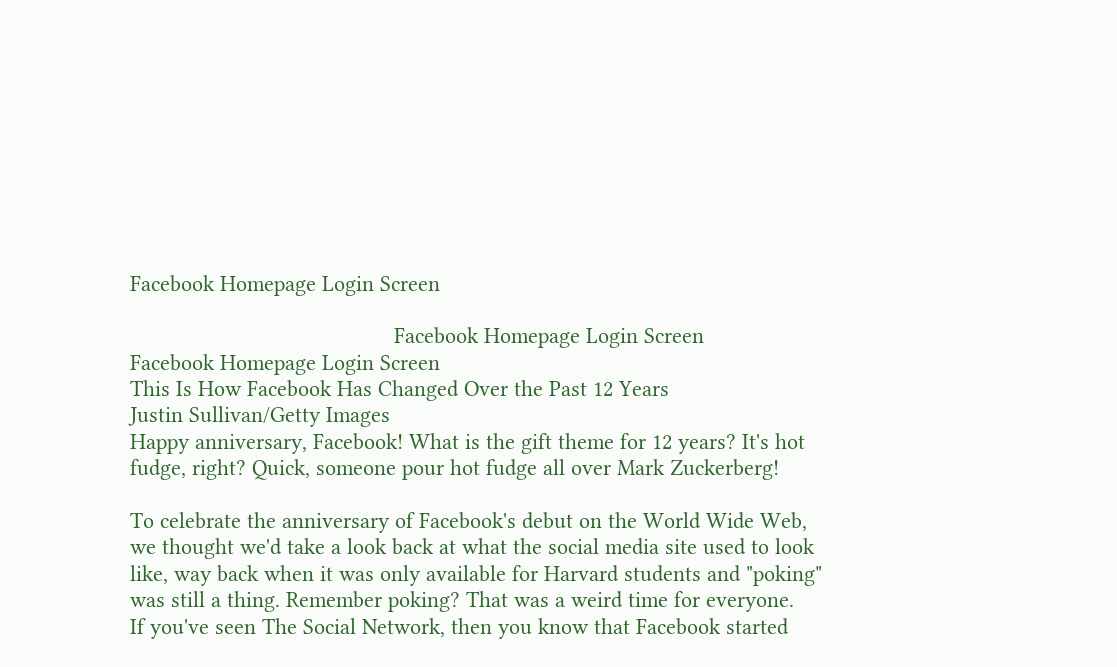Facebook Homepage Login Screen

                                            Facebook Homepage Login Screen
Facebook Homepage Login Screen
This Is How Facebook Has Changed Over the Past 12 Years
Justin Sullivan/Getty Images
Happy anniversary, Facebook! What is the gift theme for 12 years? It's hot fudge, right? Quick, someone pour hot fudge all over Mark Zuckerberg!

To celebrate the anniversary of Facebook's debut on the World Wide Web, we thought we'd take a look back at what the social media site used to look like, way back when it was only available for Harvard students and "poking" was still a thing. Remember poking? That was a weird time for everyone.
If you've seen The Social Network, then you know that Facebook started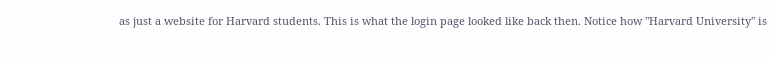as just a website for Harvard students. This is what the login page looked like back then. Notice how "Harvard University" is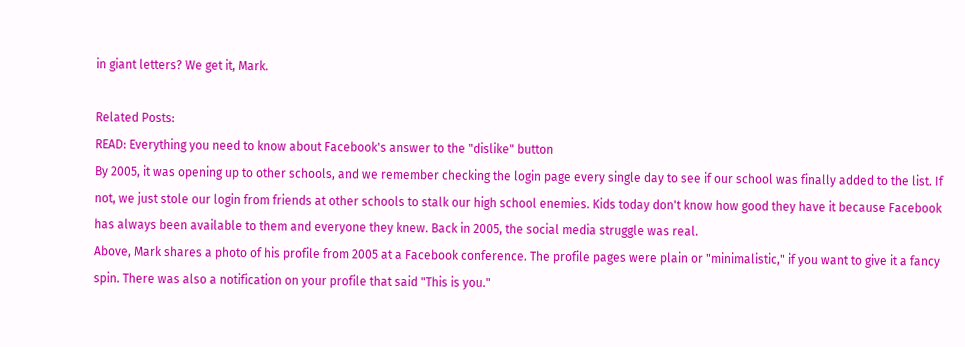in giant letters? We get it, Mark.

Related Posts:
READ: Everything you need to know about Facebook's answer to the "dislike" button
By 2005, it was opening up to other schools, and we remember checking the login page every single day to see if our school was finally added to the list. If not, we just stole our login from friends at other schools to stalk our high school enemies. Kids today don't know how good they have it because Facebook has always been available to them and everyone they knew. Back in 2005, the social media struggle was real.
Above, Mark shares a photo of his profile from 2005 at a Facebook conference. The profile pages were plain or "minimalistic," if you want to give it a fancy spin. There was also a notification on your profile that said "This is you."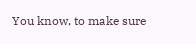You know, to make sure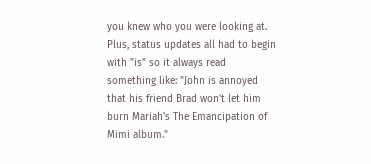you knew who you were looking at. Plus, status updates all had to begin with "is" so it always read something like: "John is annoyed that his friend Brad won't let him burn Mariah's The Emancipation of Mimi album."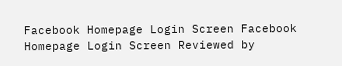Facebook Homepage Login Screen Facebook Homepage Login Screen Reviewed by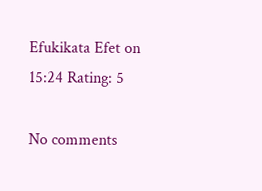Efukikata Efet on 15:24 Rating: 5

No comments